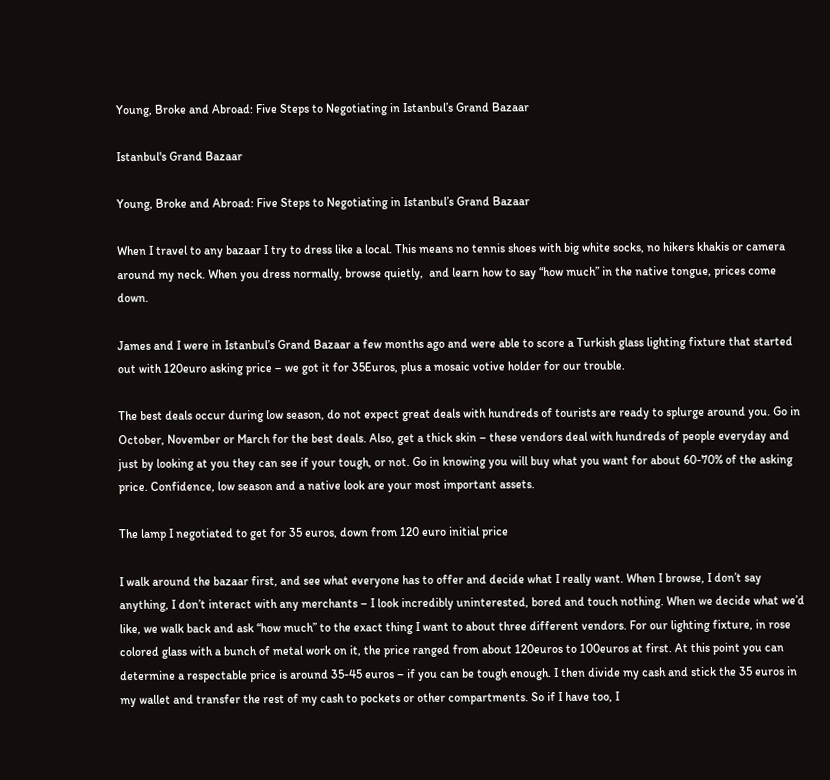Young, Broke and Abroad: Five Steps to Negotiating in Istanbul’s Grand Bazaar

Istanbul's Grand Bazaar

Young, Broke and Abroad: Five Steps to Negotiating in Istanbul’s Grand Bazaar

When I travel to any bazaar I try to dress like a local. This means no tennis shoes with big white socks, no hikers khakis or camera around my neck. When you dress normally, browse quietly,  and learn how to say “how much” in the native tongue, prices come down.

James and I were in Istanbul’s Grand Bazaar a few months ago and were able to score a Turkish glass lighting fixture that started out with 120euro asking price – we got it for 35Euros, plus a mosaic votive holder for our trouble.

The best deals occur during low season, do not expect great deals with hundreds of tourists are ready to splurge around you. Go in October, November or March for the best deals. Also, get a thick skin – these vendors deal with hundreds of people everyday and just by looking at you they can see if your tough, or not. Go in knowing you will buy what you want for about 60-70% of the asking price. Confidence, low season and a native look are your most important assets.

The lamp I negotiated to get for 35 euros, down from 120 euro initial price

I walk around the bazaar first, and see what everyone has to offer and decide what I really want. When I browse, I don’t say anything, I don’t interact with any merchants – I look incredibly uninterested, bored and touch nothing. When we decide what we’d like, we walk back and ask “how much” to the exact thing I want to about three different vendors. For our lighting fixture, in rose colored glass with a bunch of metal work on it, the price ranged from about 120euros to 100euros at first. At this point you can determine a respectable price is around 35-45 euros – if you can be tough enough. I then divide my cash and stick the 35 euros in my wallet and transfer the rest of my cash to pockets or other compartments. So if I have too, I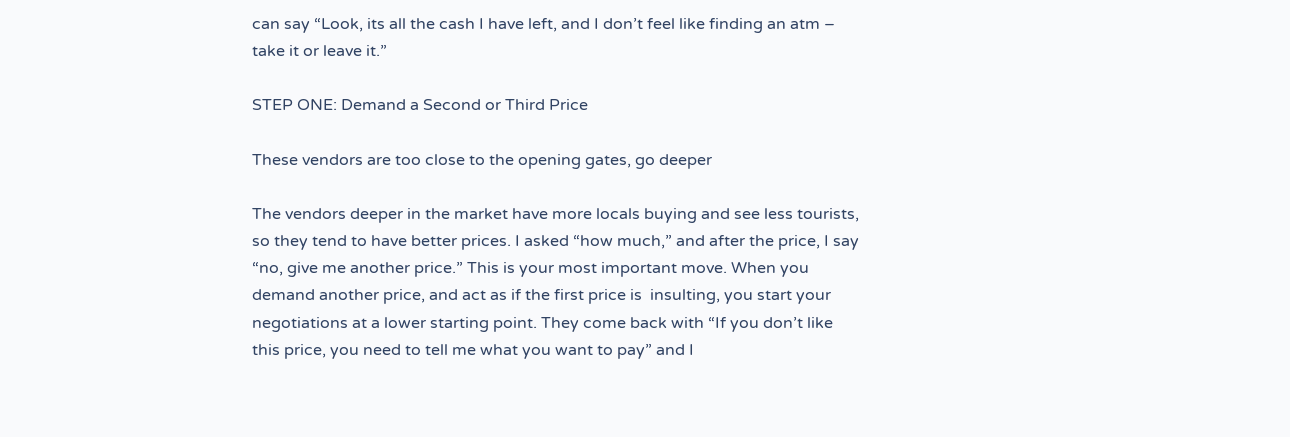can say “Look, its all the cash I have left, and I don’t feel like finding an atm – take it or leave it.”

STEP ONE: Demand a Second or Third Price

These vendors are too close to the opening gates, go deeper

The vendors deeper in the market have more locals buying and see less tourists, so they tend to have better prices. I asked “how much,” and after the price, I say “no, give me another price.” This is your most important move. When you demand another price, and act as if the first price is  insulting, you start your negotiations at a lower starting point. They come back with “If you don’t like this price, you need to tell me what you want to pay” and I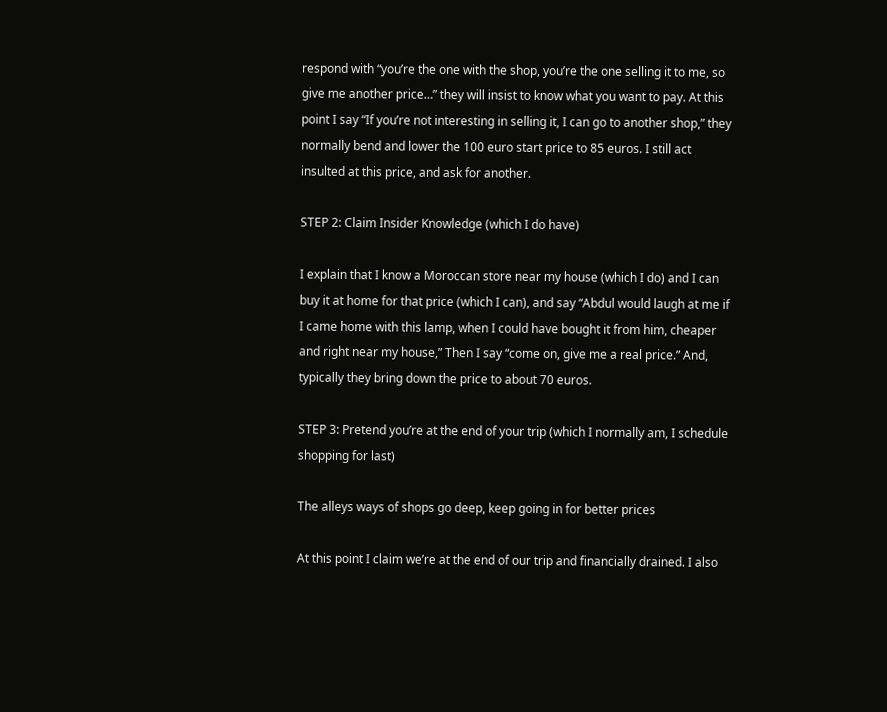respond with “you’re the one with the shop, you’re the one selling it to me, so give me another price…” they will insist to know what you want to pay. At this point I say “If you’re not interesting in selling it, I can go to another shop,” they normally bend and lower the 100 euro start price to 85 euros. I still act insulted at this price, and ask for another.

STEP 2: Claim Insider Knowledge (which I do have)

I explain that I know a Moroccan store near my house (which I do) and I can buy it at home for that price (which I can), and say “Abdul would laugh at me if I came home with this lamp, when I could have bought it from him, cheaper and right near my house,” Then I say “come on, give me a real price.” And, typically they bring down the price to about 70 euros.

STEP 3: Pretend you’re at the end of your trip (which I normally am, I schedule shopping for last)

The alleys ways of shops go deep, keep going in for better prices

At this point I claim we’re at the end of our trip and financially drained. I also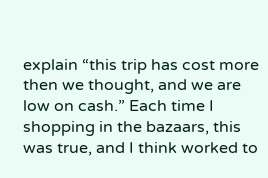explain “this trip has cost more then we thought, and we are low on cash.” Each time I shopping in the bazaars, this was true, and I think worked to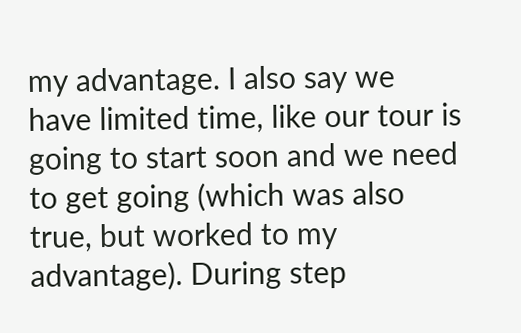my advantage. I also say we have limited time, like our tour is going to start soon and we need to get going (which was also true, but worked to my advantage). During step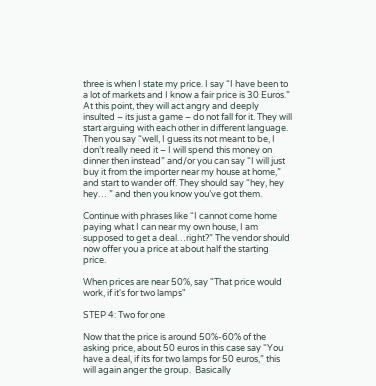three is when I state my price. I say “I have been to a lot of markets and I know a fair price is 30 Euros.” At this point, they will act angry and deeply insulted – its just a game – do not fall for it. They will start arguing with each other in different language.  Then you say “well, I guess its not meant to be, I don’t really need it – I will spend this money on dinner then instead” and/or you can say “I will just buy it from the importer near my house at home,” and start to wander off. They should say “hey, hey hey… ” and then you know you’ve got them.

Continue with phrases like “I cannot come home paying what I can near my own house, I am supposed to get a deal…right?” The vendor should now offer you a price at about half the starting price.

When prices are near 50%, say "That price would work, if it's for two lamps"

STEP 4: Two for one

Now that the price is around 50%-60% of the asking price, about 50 euros in this case say “You have a deal, if its for two lamps for 50 euros,” this will again anger the group.  Basically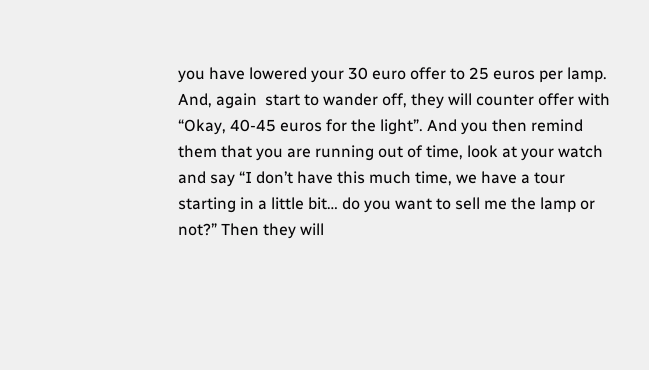you have lowered your 30 euro offer to 25 euros per lamp. And, again  start to wander off, they will counter offer with “Okay, 40-45 euros for the light”. And you then remind them that you are running out of time, look at your watch and say “I don’t have this much time, we have a tour starting in a little bit… do you want to sell me the lamp or not?” Then they will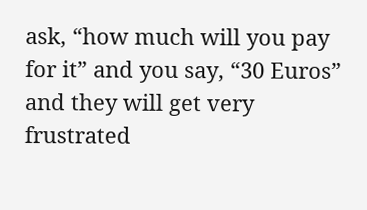ask, “how much will you pay for it” and you say, “30 Euros” and they will get very frustrated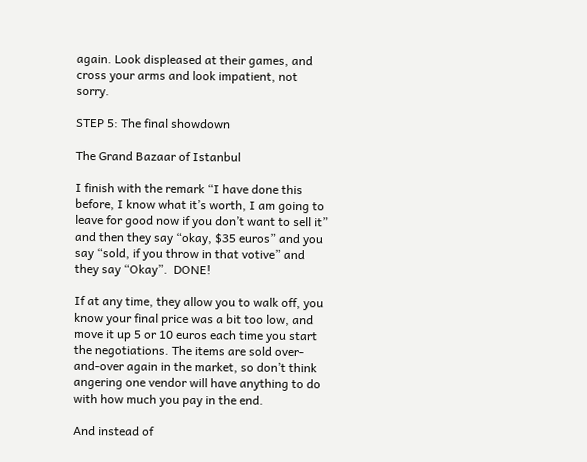again. Look displeased at their games, and cross your arms and look impatient, not sorry.

STEP 5: The final showdown

The Grand Bazaar of Istanbul

I finish with the remark “I have done this before, I know what it’s worth, I am going to leave for good now if you don’t want to sell it” and then they say “okay, $35 euros” and you say “sold, if you throw in that votive” and they say “Okay”.  DONE!

If at any time, they allow you to walk off, you know your final price was a bit too low, and move it up 5 or 10 euros each time you start the negotiations. The items are sold over-and-over again in the market, so don’t think angering one vendor will have anything to do with how much you pay in the end.

And instead of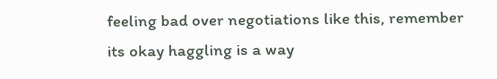feeling bad over negotiations like this, remember its okay haggling is a way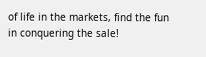of life in the markets, find the fun in conquering the sale!